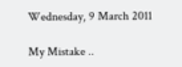Wednesday, 9 March 2011

My Mistake ..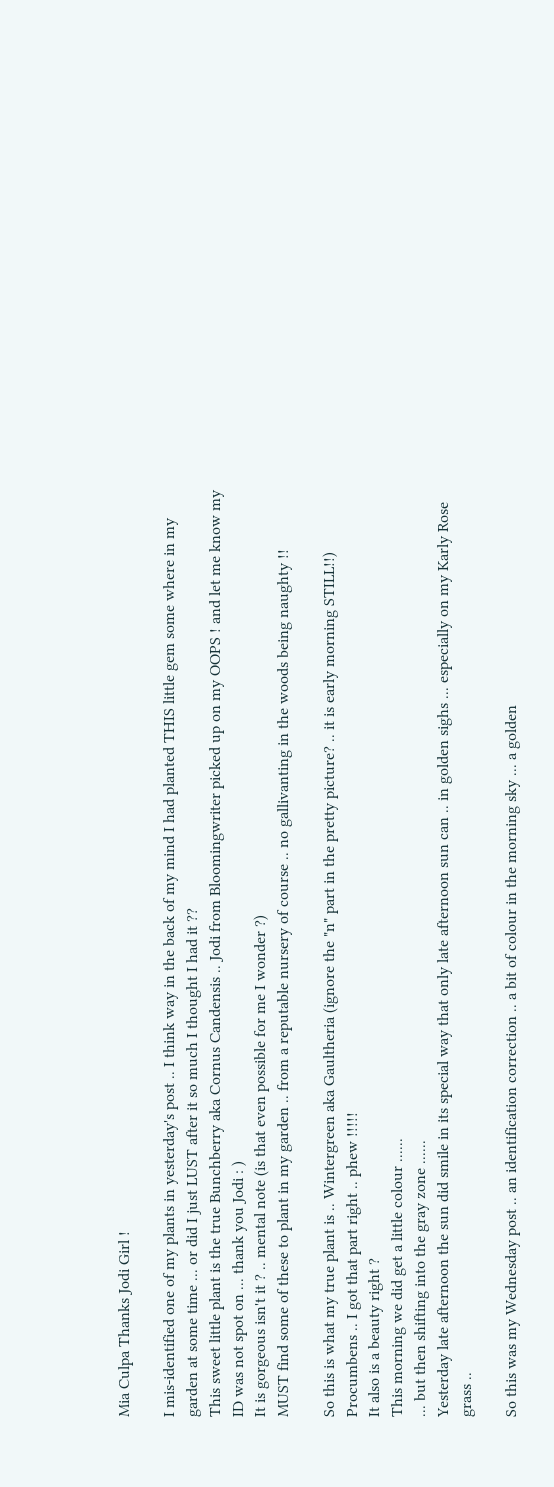Mia Culpa Thanks Jodi Girl !

I mis-identified one of my plants in yesterday's post .. I think way in the back of my mind I had planted THIS little gem some where in my garden at some time ... or did I just LUST after it so much I thought I had it ??
This sweet little plant is the true Bunchberry aka Cornus Candensis .. Jodi from Bloomingwriter picked up on my OOPS ! and let me know my ID was not spot on ... thank you Jodi : )
It is gorgeous isn't it ? .. mental note (is that even possible for me I wonder ?)
MUST find some of these to plant in my garden .. from a reputable nursery of course .. no gallivanting in the woods being naughty !!

So this is what my true plant is .. Wintergreen aka Gaultheria (ignore the "n" part in the pretty picture? .. it is early morning STILL!!) Procumbens .. I got that part right .. phew !!!!!
It also is a beauty right ?
This morning we did get a little colour ......
... but then shifting into the gray zone ......
Yesterday late afternoon the sun did smile in its special way that only late afternoon sun can .. in golden sighs ... especially on my Karly Rose grass ..

So this was my Wednesday post .. an identification correction .. a bit of colour in the morning sky ... a golden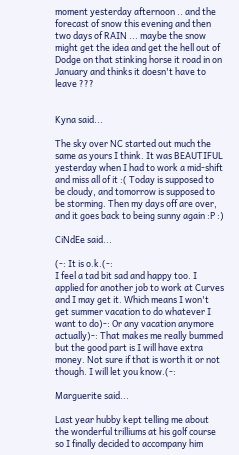moment yesterday afternoon .. and the forecast of snow this evening and then two days of RAIN ... maybe the snow might get the idea and get the hell out of Dodge on that stinking horse it road in on January and thinks it doesn't have to leave ???


Kyna said...

The sky over NC started out much the same as yours I think. It was BEAUTIFUL yesterday when I had to work a mid-shift and miss all of it :( Today is supposed to be cloudy, and tomorrow is supposed to be storming. Then my days off are over, and it goes back to being sunny again :P :)

CiNdEe said...

(-: It is o.k.(-:
I feel a tad bit sad and happy too. I applied for another job to work at Curves and I may get it. Which means I won't get summer vacation to do whatever I want to do)-: Or any vacation anymore actually)-: That makes me really bummed but the good part is I will have extra money. Not sure if that is worth it or not though. I will let you know.(-:

Marguerite said...

Last year hubby kept telling me about the wonderful trilliums at his golf course so I finally decided to accompany him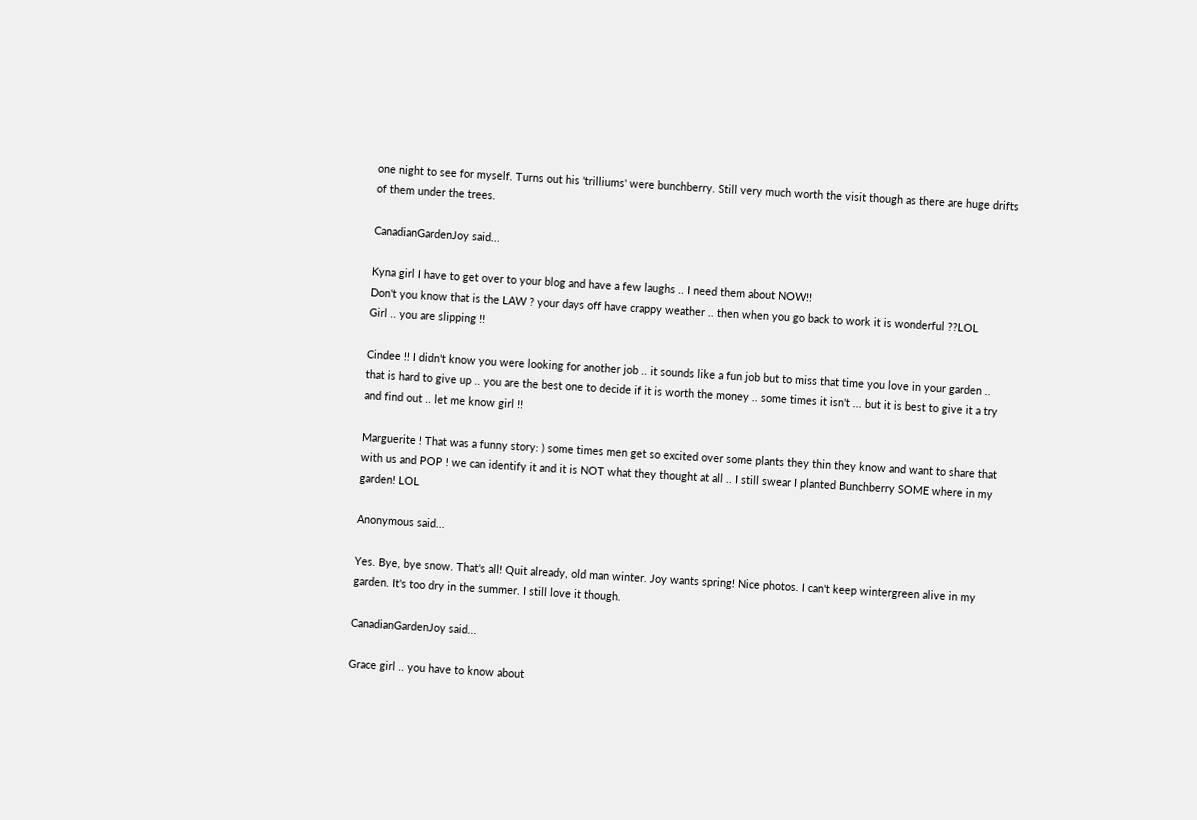one night to see for myself. Turns out his 'trilliums' were bunchberry. Still very much worth the visit though as there are huge drifts of them under the trees.

CanadianGardenJoy said...

Kyna girl I have to get over to your blog and have a few laughs .. I need them about NOW!!
Don't you know that is the LAW ? your days off have crappy weather .. then when you go back to work it is wonderful ??LOL
Girl .. you are slipping !!

Cindee !! I didn't know you were looking for another job .. it sounds like a fun job but to miss that time you love in your garden .. that is hard to give up .. you are the best one to decide if it is worth the money .. some times it isn't ... but it is best to give it a try and find out .. let me know girl !!

Marguerite ! That was a funny story: ) some times men get so excited over some plants they thin they know and want to share that with us and POP ! we can identify it and it is NOT what they thought at all .. I still swear I planted Bunchberry SOME where in my garden! LOL

Anonymous said...

Yes. Bye, bye snow. That's all! Quit already, old man winter. Joy wants spring! Nice photos. I can't keep wintergreen alive in my garden. It's too dry in the summer. I still love it though.

CanadianGardenJoy said...

Grace girl .. you have to know about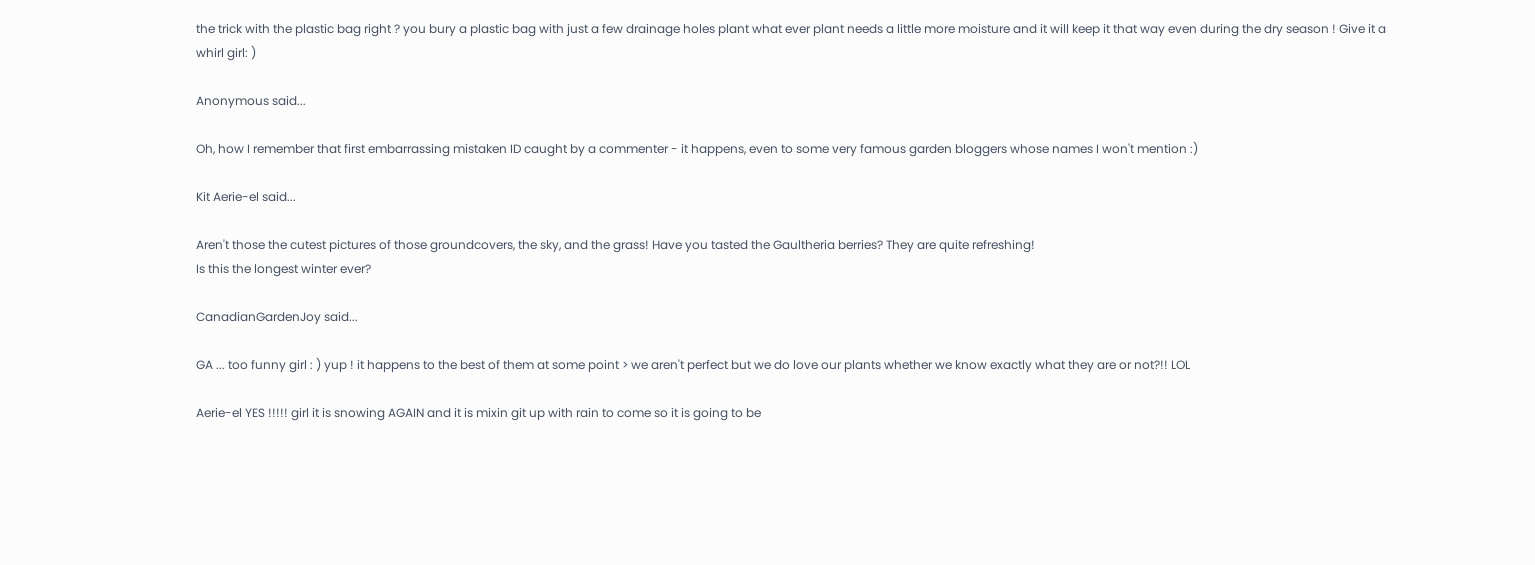the trick with the plastic bag right ? you bury a plastic bag with just a few drainage holes plant what ever plant needs a little more moisture and it will keep it that way even during the dry season ! Give it a whirl girl: )

Anonymous said...

Oh, how I remember that first embarrassing mistaken ID caught by a commenter - it happens, even to some very famous garden bloggers whose names I won't mention :)

Kit Aerie-el said...

Aren't those the cutest pictures of those groundcovers, the sky, and the grass! Have you tasted the Gaultheria berries? They are quite refreshing!
Is this the longest winter ever?

CanadianGardenJoy said...

GA ... too funny girl : ) yup ! it happens to the best of them at some point > we aren't perfect but we do love our plants whether we know exactly what they are or not?!! LOL

Aerie-el YES !!!!! girl it is snowing AGAIN and it is mixin git up with rain to come so it is going to be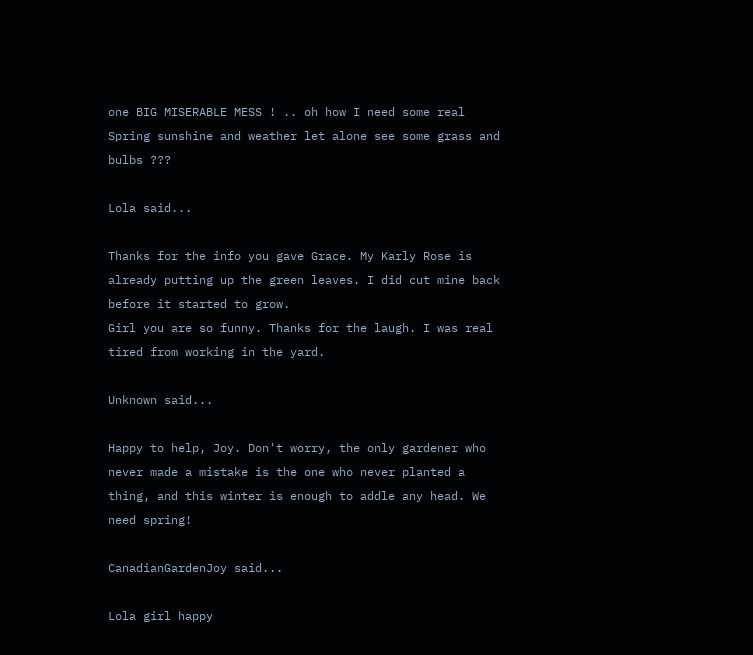one BIG MISERABLE MESS ! .. oh how I need some real Spring sunshine and weather let alone see some grass and bulbs ???

Lola said...

Thanks for the info you gave Grace. My Karly Rose is already putting up the green leaves. I did cut mine back before it started to grow.
Girl you are so funny. Thanks for the laugh. I was real tired from working in the yard.

Unknown said...

Happy to help, Joy. Don't worry, the only gardener who never made a mistake is the one who never planted a thing, and this winter is enough to addle any head. We need spring!

CanadianGardenJoy said...

Lola girl happy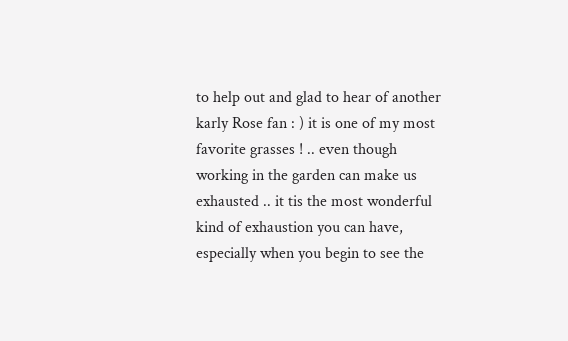to help out and glad to hear of another karly Rose fan : ) it is one of my most favorite grasses ! .. even though working in the garden can make us exhausted .. it tis the most wonderful kind of exhaustion you can have, especially when you begin to see the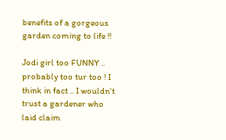benefits of a gorgeous garden coming to life !!

Jodi girl too FUNNY .. probably too tur too ! I think in fact .. I wouldn't trust a gardener who laid claim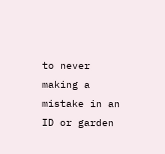to never making a mistake in an ID or garden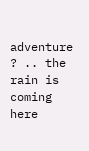adventure ? .. the rain is coming here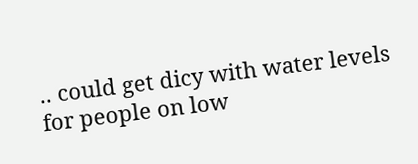.. could get dicy with water levels for people on low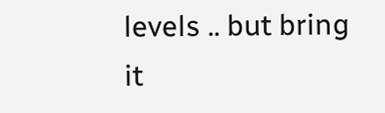levels .. but bring it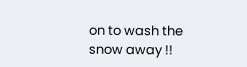on to wash the snow away !!